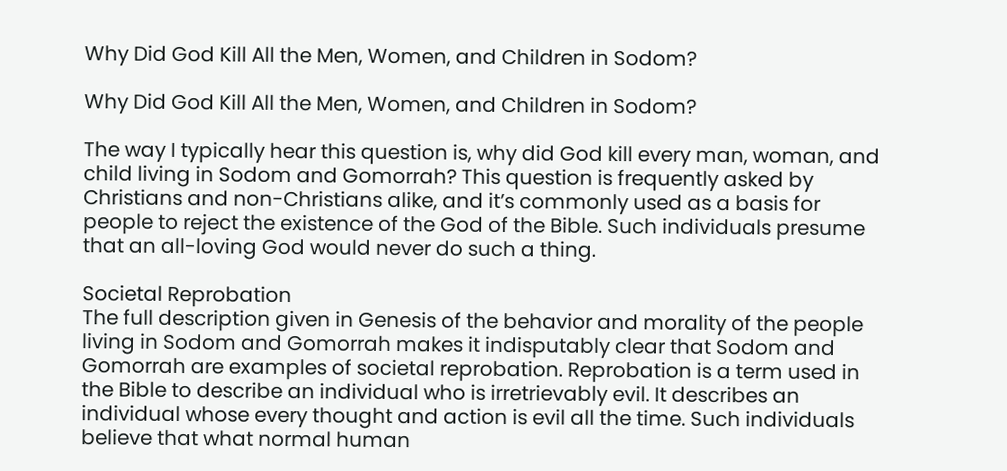Why Did God Kill All the Men, Women, and Children in Sodom?

Why Did God Kill All the Men, Women, and Children in Sodom?

The way I typically hear this question is, why did God kill every man, woman, and child living in Sodom and Gomorrah? This question is frequently asked by Christians and non-Christians alike, and it’s commonly used as a basis for people to reject the existence of the God of the Bible. Such individuals presume that an all-loving God would never do such a thing.

Societal Reprobation
The full description given in Genesis of the behavior and morality of the people living in Sodom and Gomorrah makes it indisputably clear that Sodom and Gomorrah are examples of societal reprobation. Reprobation is a term used in the Bible to describe an individual who is irretrievably evil. It describes an individual whose every thought and action is evil all the time. Such individuals believe that what normal human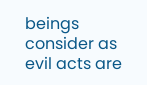beings consider as evil acts are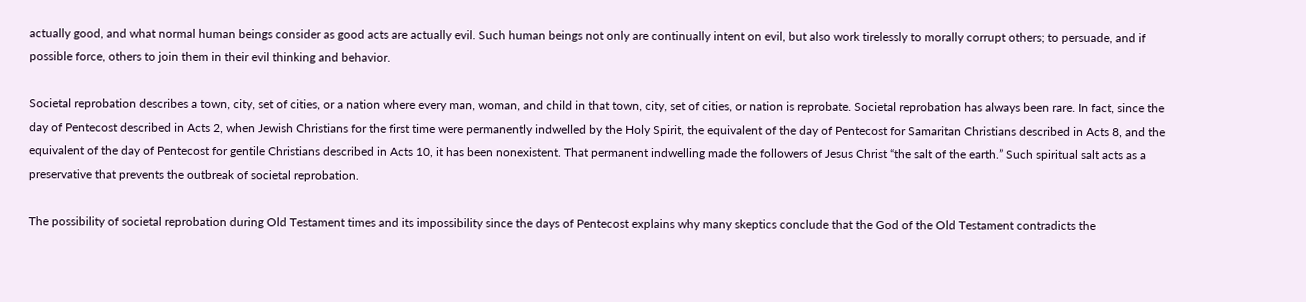actually good, and what normal human beings consider as good acts are actually evil. Such human beings not only are continually intent on evil, but also work tirelessly to morally corrupt others; to persuade, and if possible force, others to join them in their evil thinking and behavior.

Societal reprobation describes a town, city, set of cities, or a nation where every man, woman, and child in that town, city, set of cities, or nation is reprobate. Societal reprobation has always been rare. In fact, since the day of Pentecost described in Acts 2, when Jewish Christians for the first time were permanently indwelled by the Holy Spirit, the equivalent of the day of Pentecost for Samaritan Christians described in Acts 8, and the equivalent of the day of Pentecost for gentile Christians described in Acts 10, it has been nonexistent. That permanent indwelling made the followers of Jesus Christ “the salt of the earth.” Such spiritual salt acts as a preservative that prevents the outbreak of societal reprobation.

The possibility of societal reprobation during Old Testament times and its impossibility since the days of Pentecost explains why many skeptics conclude that the God of the Old Testament contradicts the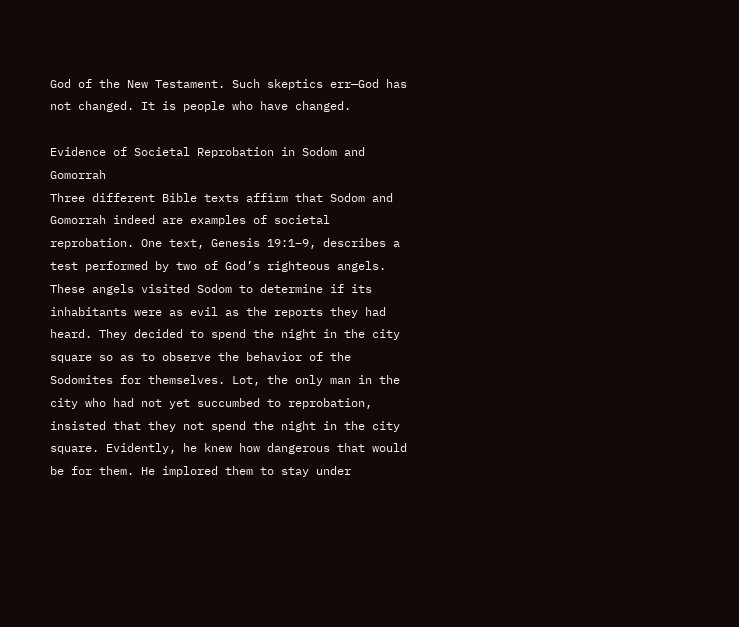God of the New Testament. Such skeptics err—God has not changed. It is people who have changed.

Evidence of Societal Reprobation in Sodom and Gomorrah
Three different Bible texts affirm that Sodom and Gomorrah indeed are examples of societal reprobation. One text, Genesis 19:1–9, describes a test performed by two of God’s righteous angels. These angels visited Sodom to determine if its inhabitants were as evil as the reports they had heard. They decided to spend the night in the city square so as to observe the behavior of the Sodomites for themselves. Lot, the only man in the city who had not yet succumbed to reprobation, insisted that they not spend the night in the city square. Evidently, he knew how dangerous that would be for them. He implored them to stay under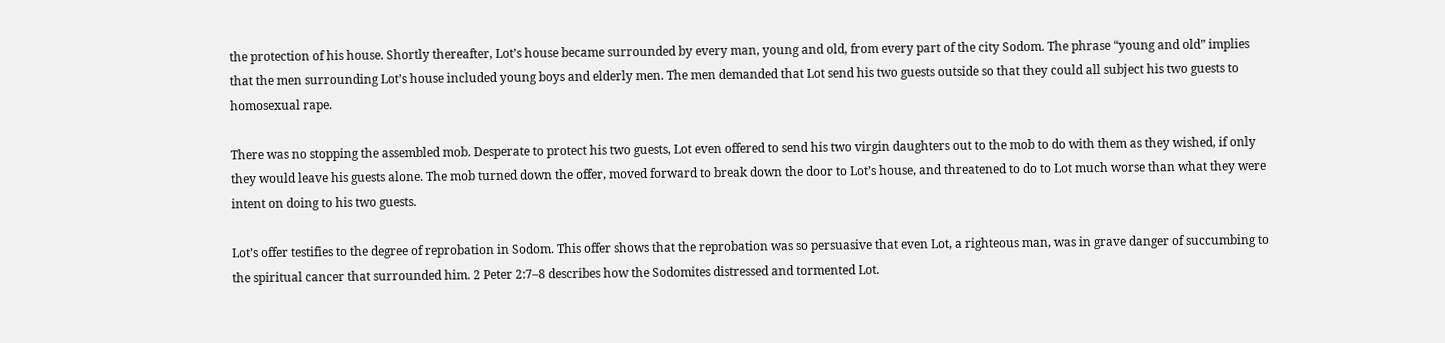the protection of his house. Shortly thereafter, Lot’s house became surrounded by every man, young and old, from every part of the city Sodom. The phrase “young and old” implies that the men surrounding Lot’s house included young boys and elderly men. The men demanded that Lot send his two guests outside so that they could all subject his two guests to homosexual rape.

There was no stopping the assembled mob. Desperate to protect his two guests, Lot even offered to send his two virgin daughters out to the mob to do with them as they wished, if only they would leave his guests alone. The mob turned down the offer, moved forward to break down the door to Lot’s house, and threatened to do to Lot much worse than what they were intent on doing to his two guests.

Lot’s offer testifies to the degree of reprobation in Sodom. This offer shows that the reprobation was so persuasive that even Lot, a righteous man, was in grave danger of succumbing to the spiritual cancer that surrounded him. 2 Peter 2:7–8 describes how the Sodomites distressed and tormented Lot.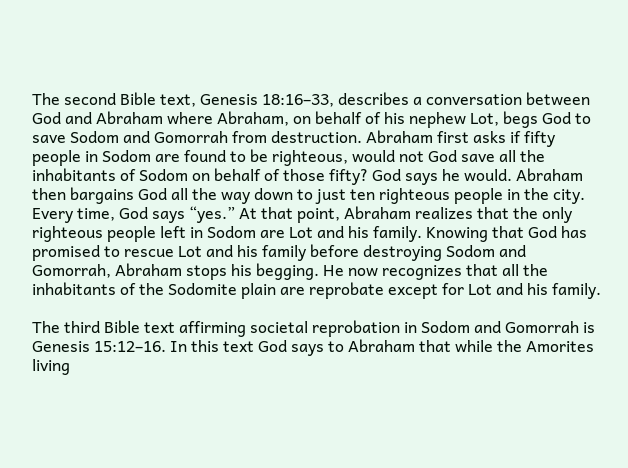The second Bible text, Genesis 18:16–33, describes a conversation between God and Abraham where Abraham, on behalf of his nephew Lot, begs God to save Sodom and Gomorrah from destruction. Abraham first asks if fifty people in Sodom are found to be righteous, would not God save all the inhabitants of Sodom on behalf of those fifty? God says he would. Abraham then bargains God all the way down to just ten righteous people in the city. Every time, God says “yes.” At that point, Abraham realizes that the only righteous people left in Sodom are Lot and his family. Knowing that God has promised to rescue Lot and his family before destroying Sodom and Gomorrah, Abraham stops his begging. He now recognizes that all the inhabitants of the Sodomite plain are reprobate except for Lot and his family.

The third Bible text affirming societal reprobation in Sodom and Gomorrah is Genesis 15:12–16. In this text God says to Abraham that while the Amorites living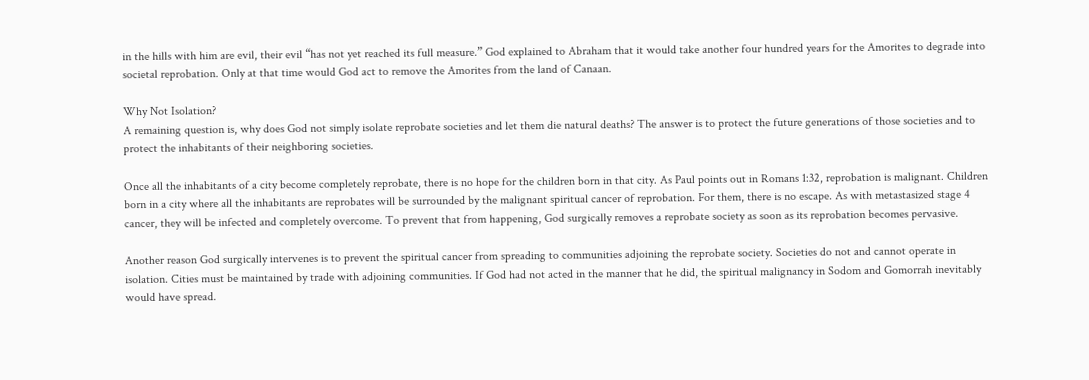in the hills with him are evil, their evil “has not yet reached its full measure.” God explained to Abraham that it would take another four hundred years for the Amorites to degrade into societal reprobation. Only at that time would God act to remove the Amorites from the land of Canaan.

Why Not Isolation?
A remaining question is, why does God not simply isolate reprobate societies and let them die natural deaths? The answer is to protect the future generations of those societies and to protect the inhabitants of their neighboring societies.

Once all the inhabitants of a city become completely reprobate, there is no hope for the children born in that city. As Paul points out in Romans 1:32, reprobation is malignant. Children born in a city where all the inhabitants are reprobates will be surrounded by the malignant spiritual cancer of reprobation. For them, there is no escape. As with metastasized stage 4 cancer, they will be infected and completely overcome. To prevent that from happening, God surgically removes a reprobate society as soon as its reprobation becomes pervasive.

Another reason God surgically intervenes is to prevent the spiritual cancer from spreading to communities adjoining the reprobate society. Societies do not and cannot operate in isolation. Cities must be maintained by trade with adjoining communities. If God had not acted in the manner that he did, the spiritual malignancy in Sodom and Gomorrah inevitably would have spread.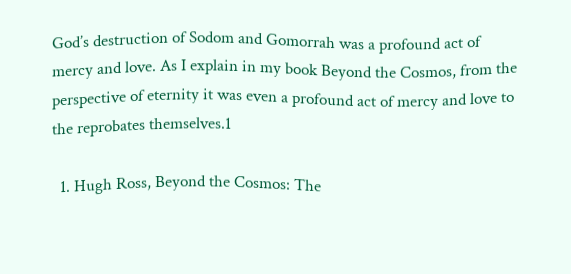God’s destruction of Sodom and Gomorrah was a profound act of mercy and love. As I explain in my book Beyond the Cosmos, from the perspective of eternity it was even a profound act of mercy and love to the reprobates themselves.1

  1. Hugh Ross, Beyond the Cosmos: The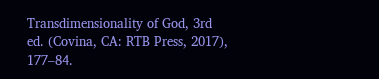Transdimensionality of God, 3rd ed. (Covina, CA: RTB Press, 2017), 177–84.